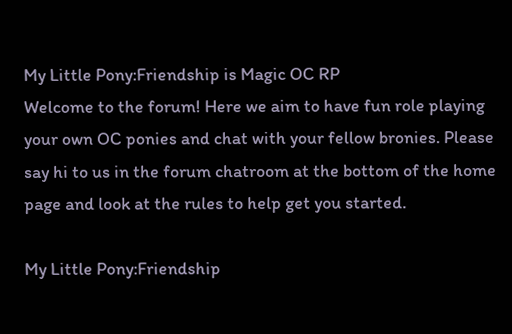My Little Pony:Friendship is Magic OC RP
Welcome to the forum! Here we aim to have fun role playing your own OC ponies and chat with your fellow bronies. Please say hi to us in the forum chatroom at the bottom of the home page and look at the rules to help get you started.

My Little Pony:Friendship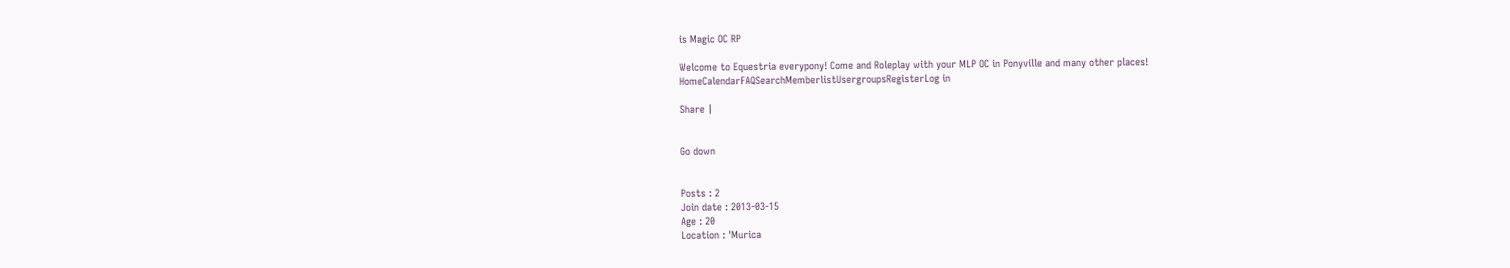is Magic OC RP

Welcome to Equestria everypony! Come and Roleplay with your MLP OC in Ponyville and many other places!
HomeCalendarFAQSearchMemberlistUsergroupsRegisterLog in

Share |


Go down


Posts : 2
Join date : 2013-03-15
Age : 20
Location : 'Murica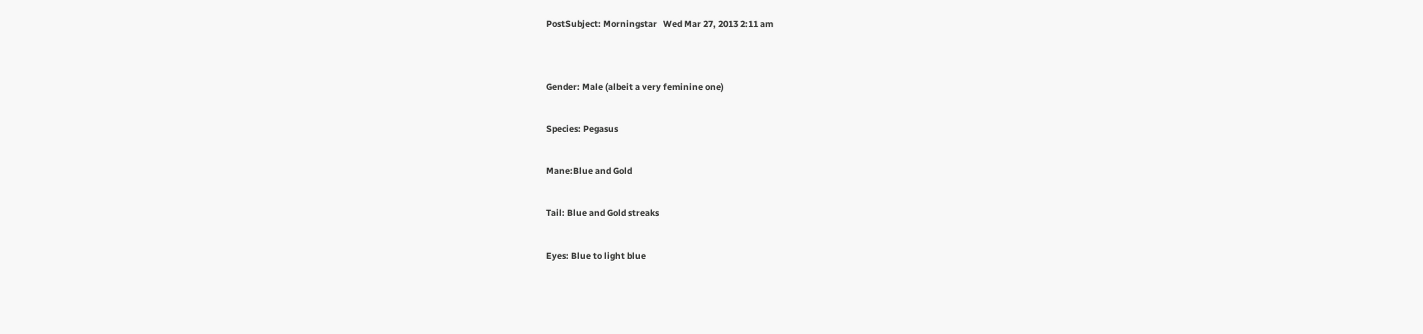PostSubject: Morningstar   Wed Mar 27, 2013 2:11 am


Gender: Male (albeit a very feminine one)

Species: Pegasus

Mane:Blue and Gold

Tail: Blue and Gold streaks

Eyes: Blue to light blue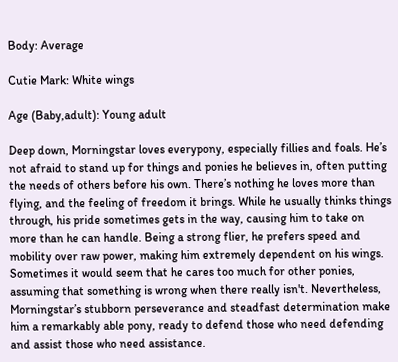Body: Average

Cutie Mark: White wings

Age (Baby,adult): Young adult

Deep down, Morningstar loves everypony, especially fillies and foals. He’s not afraid to stand up for things and ponies he believes in, often putting the needs of others before his own. There’s nothing he loves more than flying, and the feeling of freedom it brings. While he usually thinks things through, his pride sometimes gets in the way, causing him to take on more than he can handle. Being a strong flier, he prefers speed and mobility over raw power, making him extremely dependent on his wings. Sometimes it would seem that he cares too much for other ponies, assuming that something is wrong when there really isn't. Nevertheless, Morningstar’s stubborn perseverance and steadfast determination make him a remarkably able pony, ready to defend those who need defending and assist those who need assistance.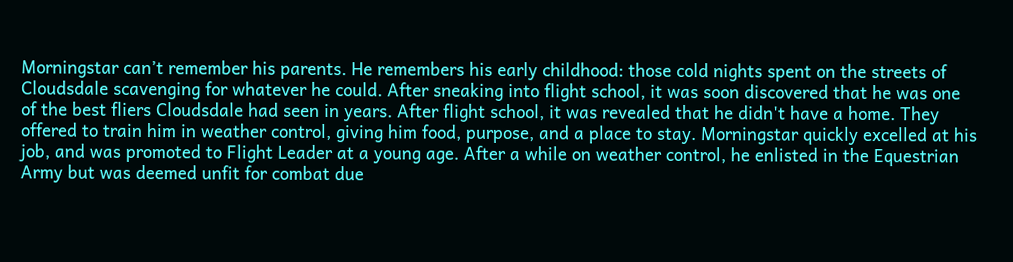Morningstar can’t remember his parents. He remembers his early childhood: those cold nights spent on the streets of Cloudsdale scavenging for whatever he could. After sneaking into flight school, it was soon discovered that he was one of the best fliers Cloudsdale had seen in years. After flight school, it was revealed that he didn't have a home. They offered to train him in weather control, giving him food, purpose, and a place to stay. Morningstar quickly excelled at his job, and was promoted to Flight Leader at a young age. After a while on weather control, he enlisted in the Equestrian Army but was deemed unfit for combat due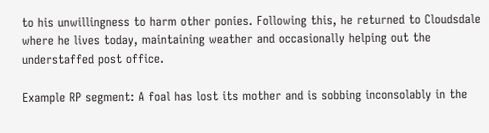to his unwillingness to harm other ponies. Following this, he returned to Cloudsdale where he lives today, maintaining weather and occasionally helping out the understaffed post office.

Example RP segment: A foal has lost its mother and is sobbing inconsolably in the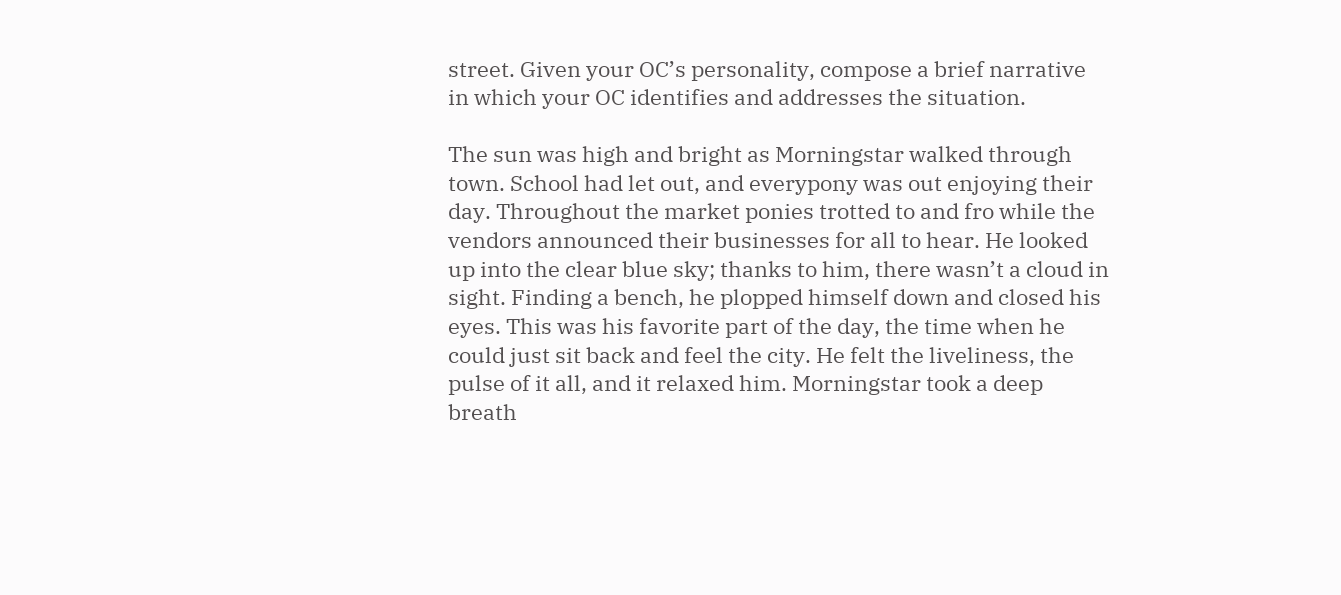street. Given your OC’s personality, compose a brief narrative in which your OC identifies and addresses the situation.

The sun was high and bright as Morningstar walked through town. School had let out, and everypony was out enjoying their day. Throughout the market ponies trotted to and fro while the vendors announced their businesses for all to hear. He looked up into the clear blue sky; thanks to him, there wasn’t a cloud in sight. Finding a bench, he plopped himself down and closed his eyes. This was his favorite part of the day, the time when he could just sit back and feel the city. He felt the liveliness, the pulse of it all, and it relaxed him. Morningstar took a deep breath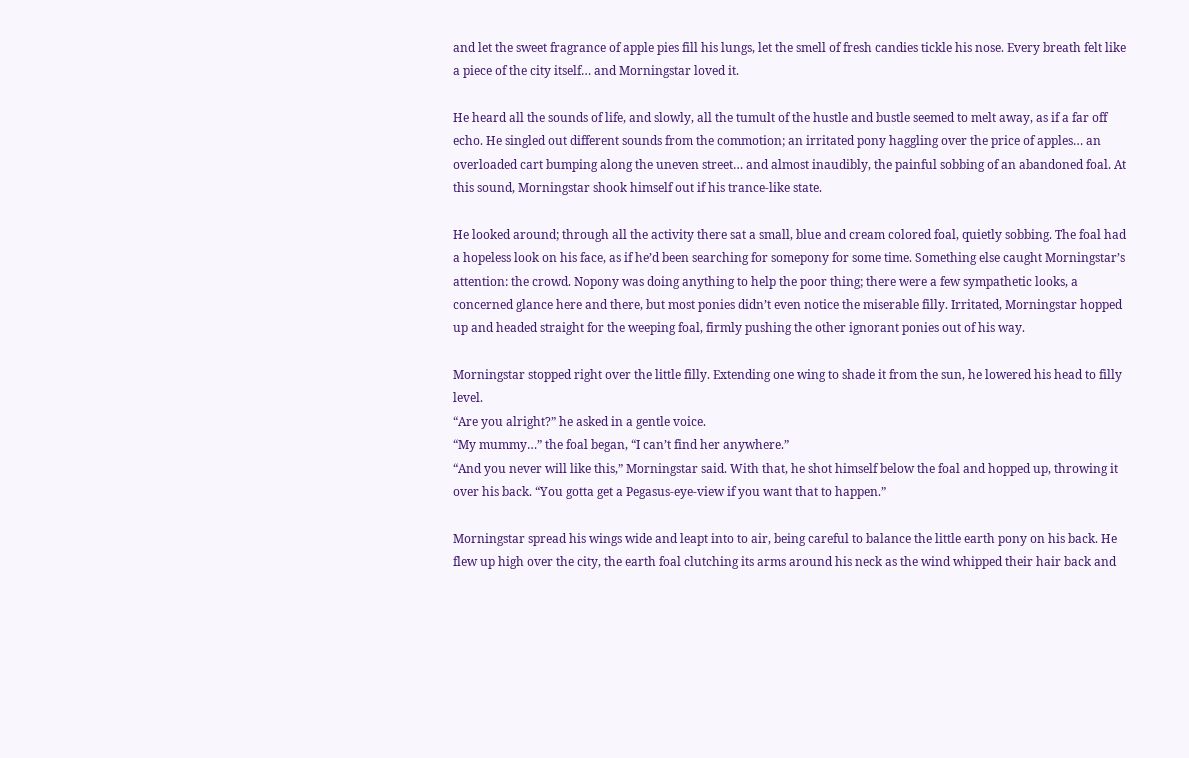and let the sweet fragrance of apple pies fill his lungs, let the smell of fresh candies tickle his nose. Every breath felt like a piece of the city itself… and Morningstar loved it.

He heard all the sounds of life, and slowly, all the tumult of the hustle and bustle seemed to melt away, as if a far off echo. He singled out different sounds from the commotion; an irritated pony haggling over the price of apples… an overloaded cart bumping along the uneven street… and almost inaudibly, the painful sobbing of an abandoned foal. At this sound, Morningstar shook himself out if his trance-like state.

He looked around; through all the activity there sat a small, blue and cream colored foal, quietly sobbing. The foal had a hopeless look on his face, as if he’d been searching for somepony for some time. Something else caught Morningstar’s attention: the crowd. Nopony was doing anything to help the poor thing; there were a few sympathetic looks, a concerned glance here and there, but most ponies didn’t even notice the miserable filly. Irritated, Morningstar hopped up and headed straight for the weeping foal, firmly pushing the other ignorant ponies out of his way.

Morningstar stopped right over the little filly. Extending one wing to shade it from the sun, he lowered his head to filly level.
“Are you alright?” he asked in a gentle voice.
“My mummy…” the foal began, “I can’t find her anywhere.”
“And you never will like this,” Morningstar said. With that, he shot himself below the foal and hopped up, throwing it over his back. “You gotta get a Pegasus-eye-view if you want that to happen.”

Morningstar spread his wings wide and leapt into to air, being careful to balance the little earth pony on his back. He flew up high over the city, the earth foal clutching its arms around his neck as the wind whipped their hair back and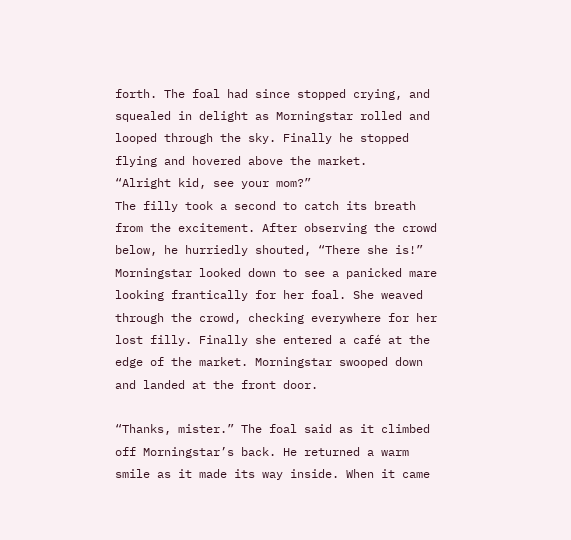forth. The foal had since stopped crying, and squealed in delight as Morningstar rolled and looped through the sky. Finally he stopped flying and hovered above the market.
“Alright kid, see your mom?”
The filly took a second to catch its breath from the excitement. After observing the crowd below, he hurriedly shouted, “There she is!”
Morningstar looked down to see a panicked mare looking frantically for her foal. She weaved through the crowd, checking everywhere for her lost filly. Finally she entered a café at the edge of the market. Morningstar swooped down and landed at the front door.

“Thanks, mister.” The foal said as it climbed off Morningstar’s back. He returned a warm smile as it made its way inside. When it came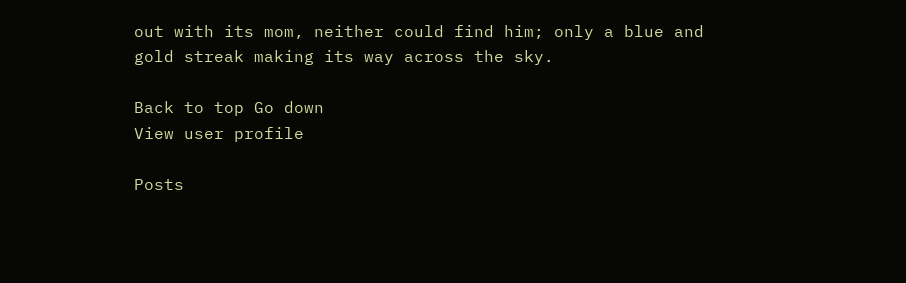out with its mom, neither could find him; only a blue and gold streak making its way across the sky.

Back to top Go down
View user profile

Posts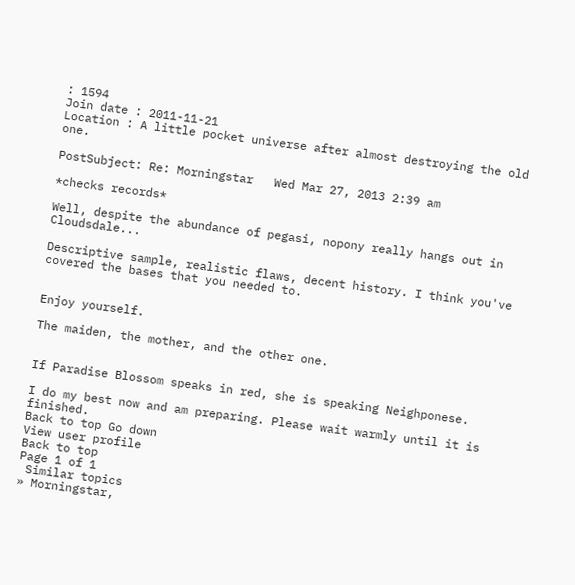: 1594
Join date : 2011-11-21
Location : A little pocket universe after almost destroying the old one.

PostSubject: Re: Morningstar   Wed Mar 27, 2013 2:39 am

*checks records*

Well, despite the abundance of pegasi, nopony really hangs out in Cloudsdale...

Descriptive sample, realistic flaws, decent history. I think you've covered the bases that you needed to.


Enjoy yourself.

The maiden, the mother, and the other one.


If Paradise Blossom speaks in red, she is speaking Neighponese.

I do my best now and am preparing. Please wait warmly until it is finished.
Back to top Go down
View user profile
Back to top
Page 1 of 1
 Similar topics
» Morningstar,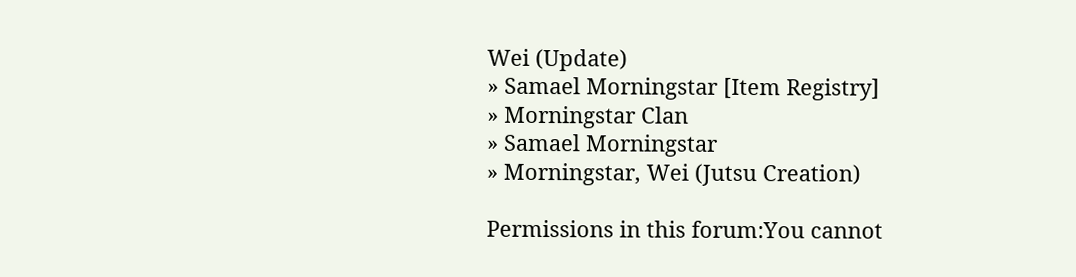Wei (Update)
» Samael Morningstar [Item Registry]
» Morningstar Clan
» Samael Morningstar
» Morningstar, Wei (Jutsu Creation)

Permissions in this forum:You cannot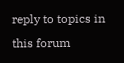reply to topics in this forum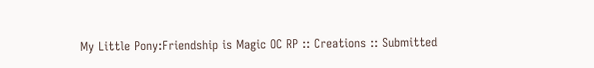My Little Pony:Friendship is Magic OC RP :: Creations :: Submitted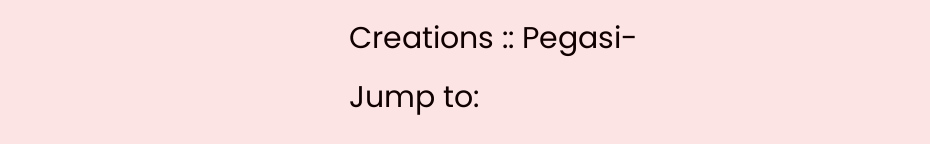Creations :: Pegasi-
Jump to: